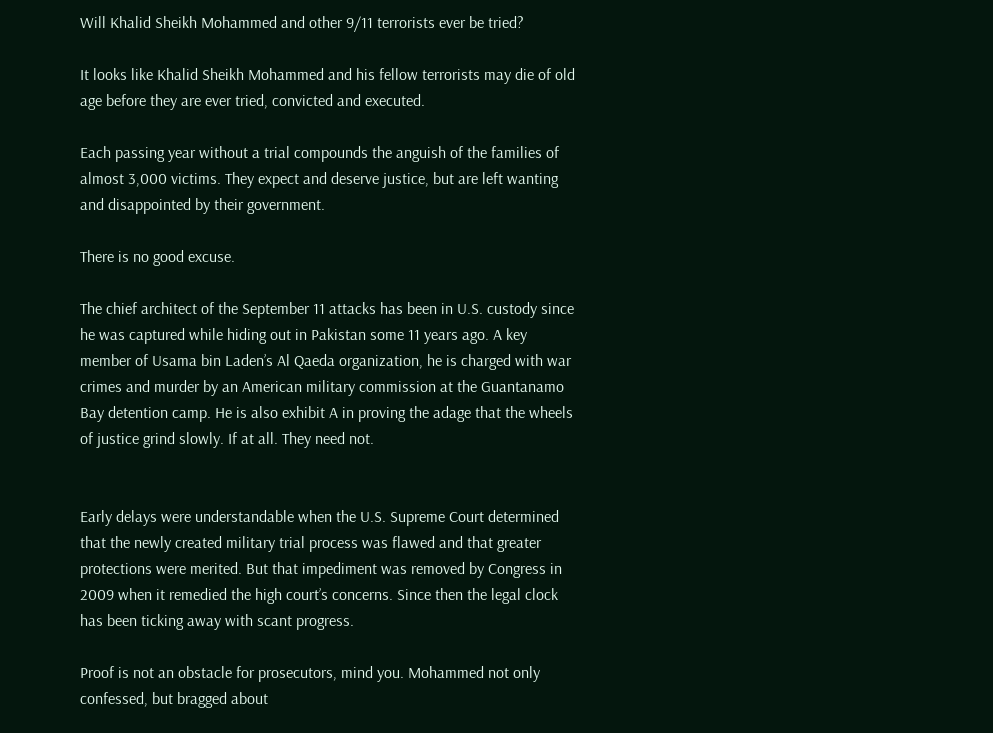Will Khalid Sheikh Mohammed and other 9/11 terrorists ever be tried?

It looks like Khalid Sheikh Mohammed and his fellow terrorists may die of old age before they are ever tried, convicted and executed.

Each passing year without a trial compounds the anguish of the families of almost 3,000 victims. They expect and deserve justice, but are left wanting and disappointed by their government.

There is no good excuse.

The chief architect of the September 11 attacks has been in U.S. custody since he was captured while hiding out in Pakistan some 11 years ago. A key member of Usama bin Laden’s Al Qaeda organization, he is charged with war crimes and murder by an American military commission at the Guantanamo Bay detention camp. He is also exhibit A in proving the adage that the wheels of justice grind slowly. If at all. They need not.


Early delays were understandable when the U.S. Supreme Court determined that the newly created military trial process was flawed and that greater protections were merited. But that impediment was removed by Congress in 2009 when it remedied the high court’s concerns. Since then the legal clock has been ticking away with scant progress.

Proof is not an obstacle for prosecutors, mind you. Mohammed not only confessed, but bragged about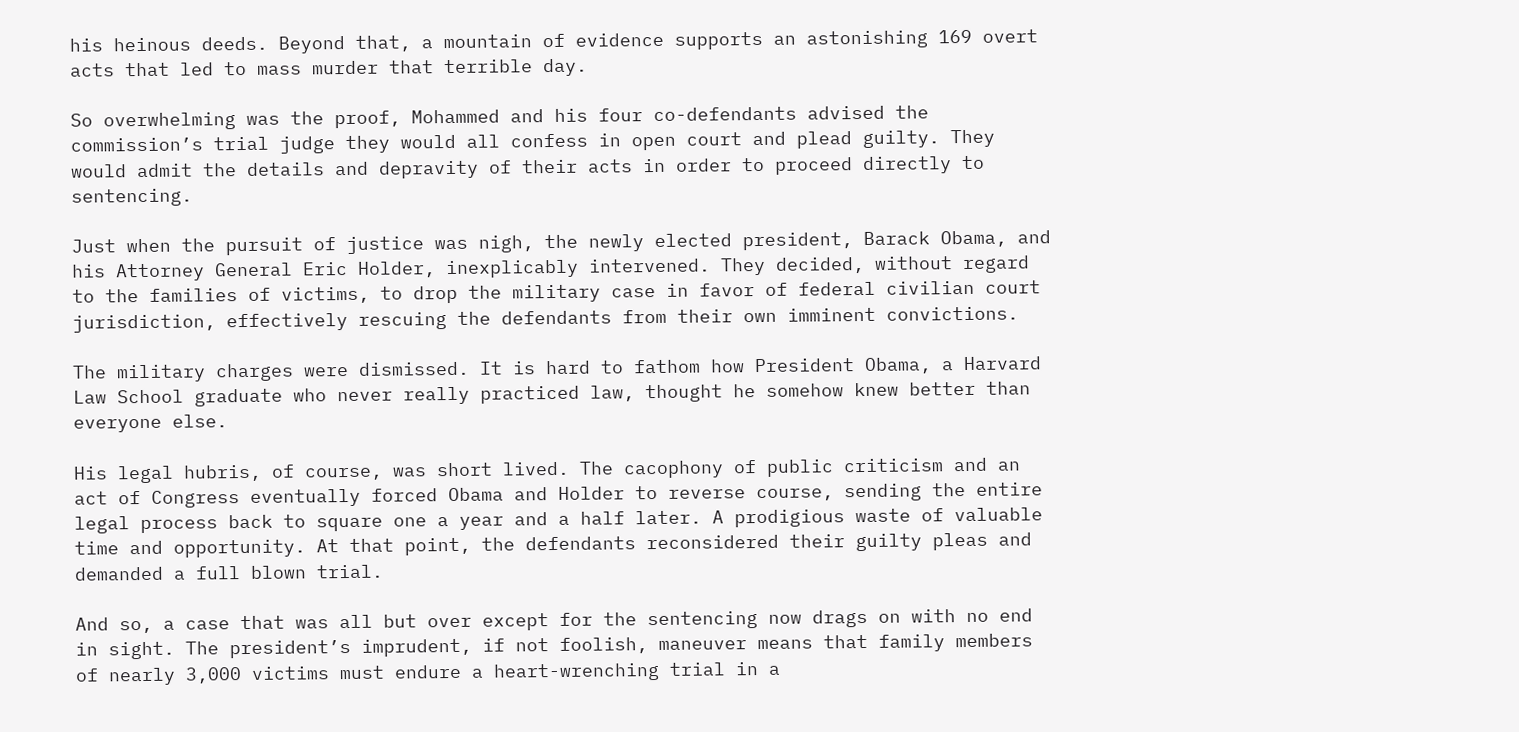his heinous deeds. Beyond that, a mountain of evidence supports an astonishing 169 overt acts that led to mass murder that terrible day.

So overwhelming was the proof, Mohammed and his four co-defendants advised the commission’s trial judge they would all confess in open court and plead guilty. They would admit the details and depravity of their acts in order to proceed directly to sentencing.

Just when the pursuit of justice was nigh, the newly elected president, Barack Obama, and his Attorney General Eric Holder, inexplicably intervened. They decided, without regard to the families of victims, to drop the military case in favor of federal civilian court jurisdiction, effectively rescuing the defendants from their own imminent convictions.

The military charges were dismissed. It is hard to fathom how President Obama, a Harvard Law School graduate who never really practiced law, thought he somehow knew better than everyone else.

His legal hubris, of course, was short lived. The cacophony of public criticism and an act of Congress eventually forced Obama and Holder to reverse course, sending the entire legal process back to square one a year and a half later. A prodigious waste of valuable time and opportunity. At that point, the defendants reconsidered their guilty pleas and demanded a full blown trial.

And so, a case that was all but over except for the sentencing now drags on with no end in sight. The president’s imprudent, if not foolish, maneuver means that family members of nearly 3,000 victims must endure a heart-wrenching trial in a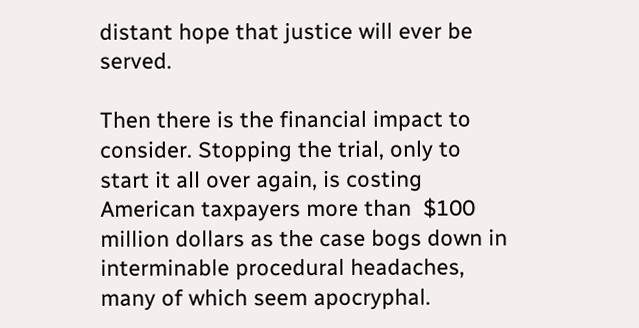distant hope that justice will ever be served.

Then there is the financial impact to consider. Stopping the trial, only to start it all over again, is costing American taxpayers more than  $100 million dollars as the case bogs down in interminable procedural headaches, many of which seem apocryphal.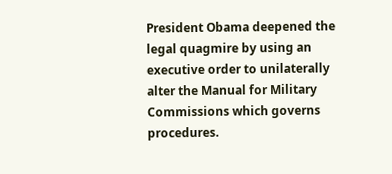President Obama deepened the legal quagmire by using an executive order to unilaterally alter the Manual for Military Commissions which governs procedures.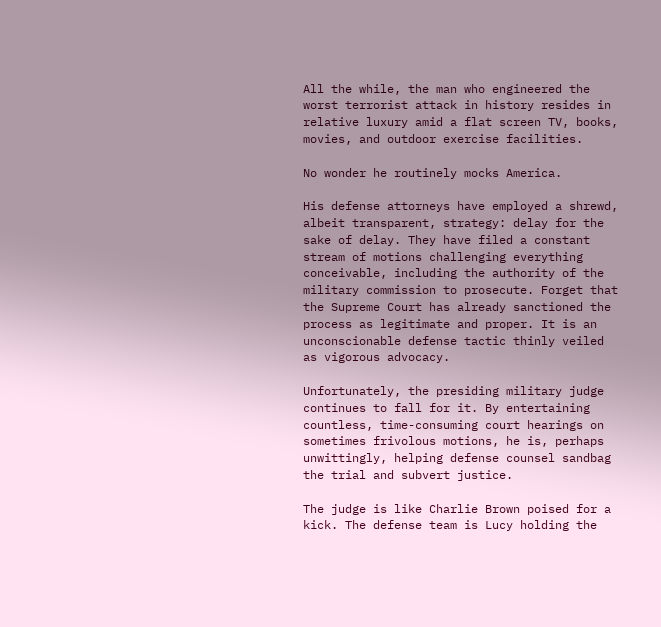All the while, the man who engineered the worst terrorist attack in history resides in relative luxury amid a flat screen TV, books, movies, and outdoor exercise facilities.

No wonder he routinely mocks America.

His defense attorneys have employed a shrewd, albeit transparent, strategy: delay for the sake of delay. They have filed a constant stream of motions challenging everything conceivable, including the authority of the military commission to prosecute. Forget that the Supreme Court has already sanctioned the process as legitimate and proper. It is an unconscionable defense tactic thinly veiled as vigorous advocacy.

Unfortunately, the presiding military judge continues to fall for it. By entertaining countless, time-consuming court hearings on sometimes frivolous motions, he is, perhaps unwittingly, helping defense counsel sandbag the trial and subvert justice.

The judge is like Charlie Brown poised for a kick. The defense team is Lucy holding the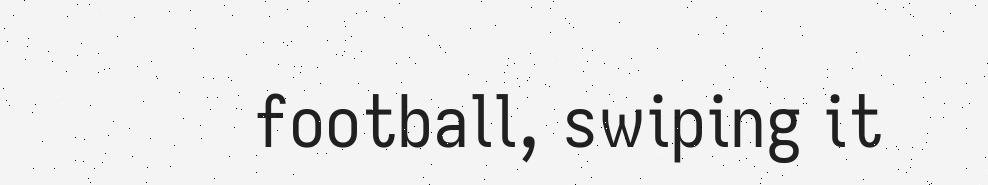football, swiping it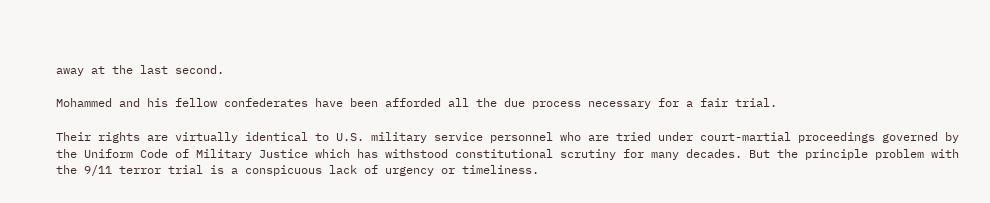away at the last second.

Mohammed and his fellow confederates have been afforded all the due process necessary for a fair trial.

Their rights are virtually identical to U.S. military service personnel who are tried under court-martial proceedings governed by the Uniform Code of Military Justice which has withstood constitutional scrutiny for many decades. But the principle problem with the 9/11 terror trial is a conspicuous lack of urgency or timeliness.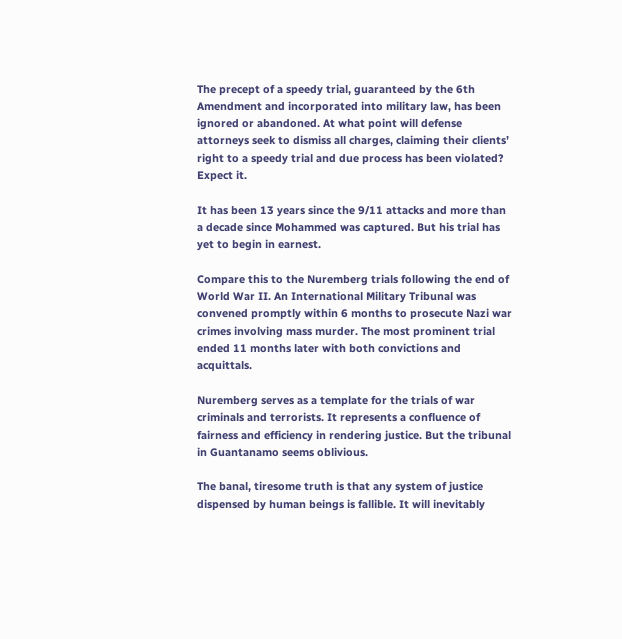The precept of a speedy trial, guaranteed by the 6th Amendment and incorporated into military law, has been ignored or abandoned. At what point will defense attorneys seek to dismiss all charges, claiming their clients’ right to a speedy trial and due process has been violated? Expect it.

It has been 13 years since the 9/11 attacks and more than a decade since Mohammed was captured. But his trial has yet to begin in earnest.

Compare this to the Nuremberg trials following the end of World War II. An International Military Tribunal was convened promptly within 6 months to prosecute Nazi war crimes involving mass murder. The most prominent trial ended 11 months later with both convictions and acquittals.

Nuremberg serves as a template for the trials of war criminals and terrorists. It represents a confluence of fairness and efficiency in rendering justice. But the tribunal in Guantanamo seems oblivious.

The banal, tiresome truth is that any system of justice dispensed by human beings is fallible. It will inevitably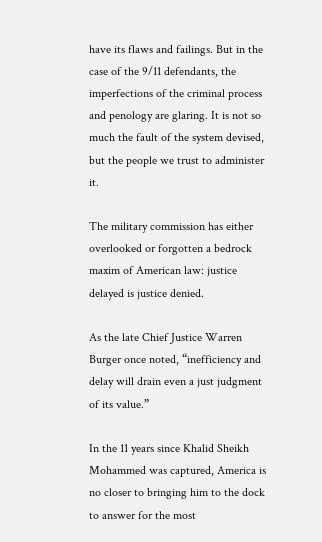have its flaws and failings. But in the case of the 9/11 defendants, the imperfections of the criminal process and penology are glaring. It is not so much the fault of the system devised, but the people we trust to administer it.

The military commission has either overlooked or forgotten a bedrock maxim of American law: justice delayed is justice denied.

As the late Chief Justice Warren Burger once noted, “inefficiency and delay will drain even a just judgment of its value.”

In the 11 years since Khalid Sheikh Mohammed was captured, America is no closer to bringing him to the dock to answer for the most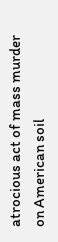atrocious act of mass murder on American soil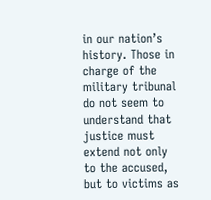in our nation’s history. Those in charge of the military tribunal do not seem to understand that justice must extend not only to the accused, but to victims as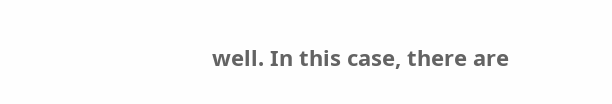well. In this case, there are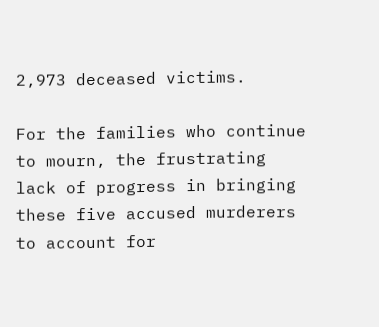2,973 deceased victims.

For the families who continue to mourn, the frustrating lack of progress in bringing these five accused murderers to account for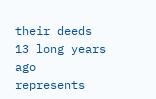their deeds 13 long years ago represents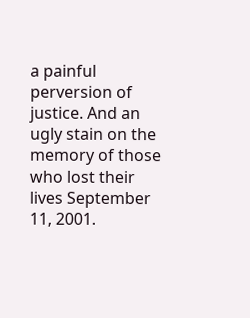a painful perversion of justice. And an ugly stain on the memory of those who lost their lives September 11, 2001.